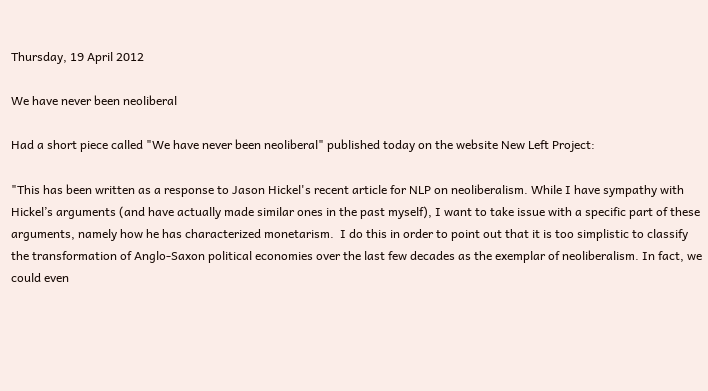Thursday, 19 April 2012

We have never been neoliberal

Had a short piece called "We have never been neoliberal" published today on the website New Left Project:

"This has been written as a response to Jason Hickel's recent article for NLP on neoliberalism. While I have sympathy with Hickel’s arguments (and have actually made similar ones in the past myself), I want to take issue with a specific part of these arguments, namely how he has characterized monetarism.  I do this in order to point out that it is too simplistic to classify the transformation of Anglo-Saxon political economies over the last few decades as the exemplar of neoliberalism. In fact, we could even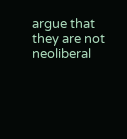argue that they are not neoliberal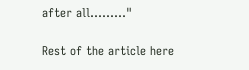after all........."

Rest of the article here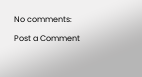No comments:

Post a Comment